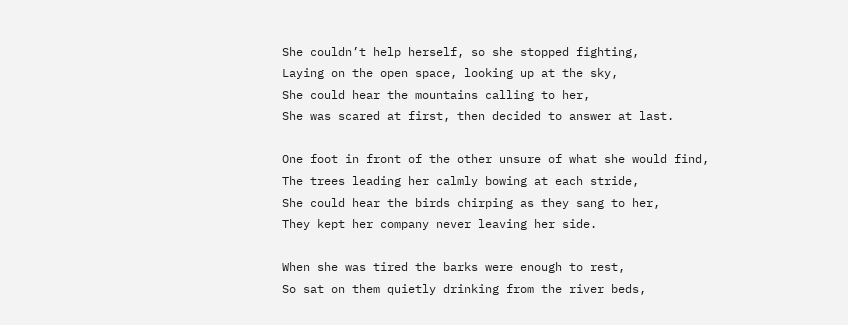She couldn’t help herself, so she stopped fighting,
Laying on the open space, looking up at the sky,
She could hear the mountains calling to her,
She was scared at first, then decided to answer at last.

One foot in front of the other unsure of what she would find,
The trees leading her calmly bowing at each stride,
She could hear the birds chirping as they sang to her,
They kept her company never leaving her side.

When she was tired the barks were enough to rest,
So sat on them quietly drinking from the river beds,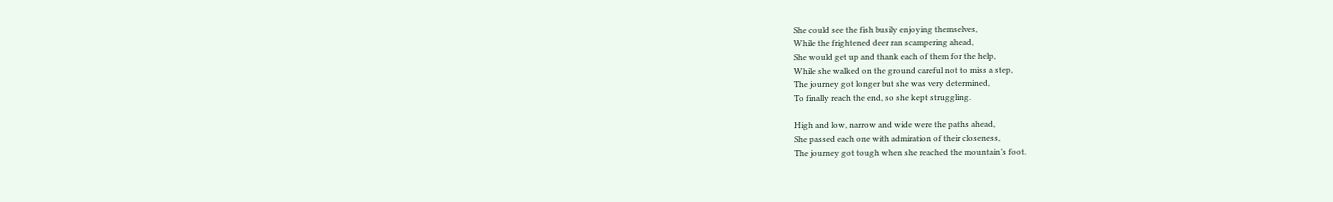She could see the fish busily enjoying themselves,
While the frightened deer ran scampering ahead,
She would get up and thank each of them for the help,
While she walked on the ground careful not to miss a step,
The journey got longer but she was very determined,
To finally reach the end, so she kept struggling.

High and low, narrow and wide were the paths ahead,
She passed each one with admiration of their closeness,
The journey got tough when she reached the mountain’s foot.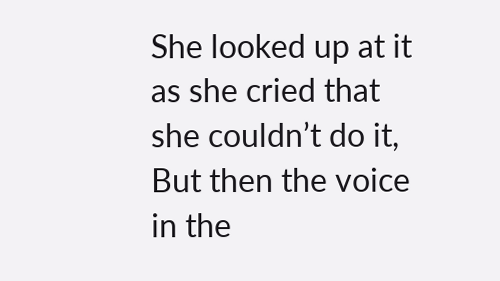She looked up at it as she cried that she couldn’t do it,
But then the voice in the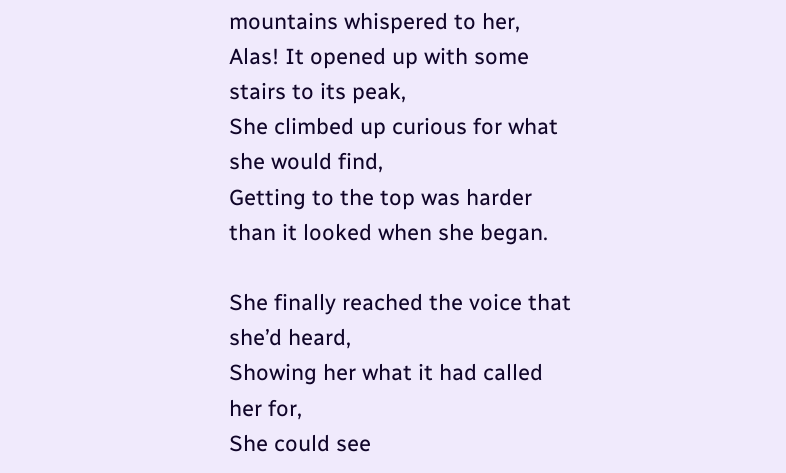mountains whispered to her,
Alas! It opened up with some stairs to its peak,
She climbed up curious for what she would find,
Getting to the top was harder than it looked when she began.

She finally reached the voice that she’d heard,
Showing her what it had called her for,
She could see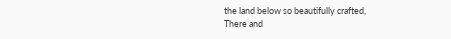the land below so beautifully crafted,
There and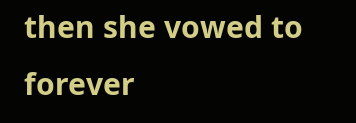then she vowed to forever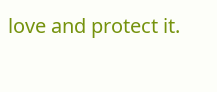love and protect it.